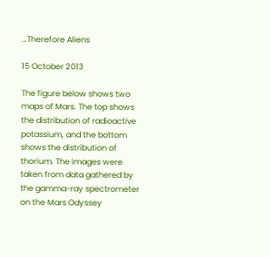…Therefore Aliens

15 October 2013

The figure below shows two maps of Mars. The top shows the distribution of radioactive potassium, and the bottom shows the distribution of thorium. The images were taken from data gathered by the gamma-ray spectrometer on the Mars Odyssey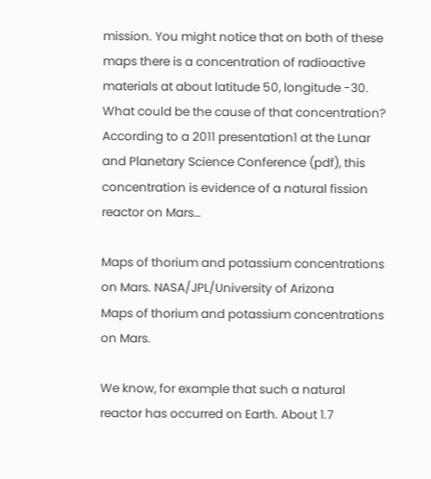mission. You might notice that on both of these maps there is a concentration of radioactive materials at about latitude 50, longitude -30. What could be the cause of that concentration? According to a 2011 presentation1 at the Lunar and Planetary Science Conference (pdf), this concentration is evidence of a natural fission reactor on Mars…

Maps of thorium and potassium concentrations on Mars. NASA/JPL/University of Arizona
Maps of thorium and potassium concentrations on Mars.

We know, for example that such a natural reactor has occurred on Earth. About 1.7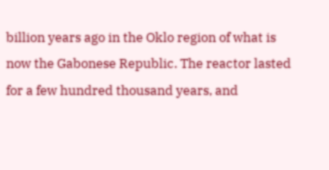billion years ago in the Oklo region of what is now the Gabonese Republic. The reactor lasted for a few hundred thousand years, and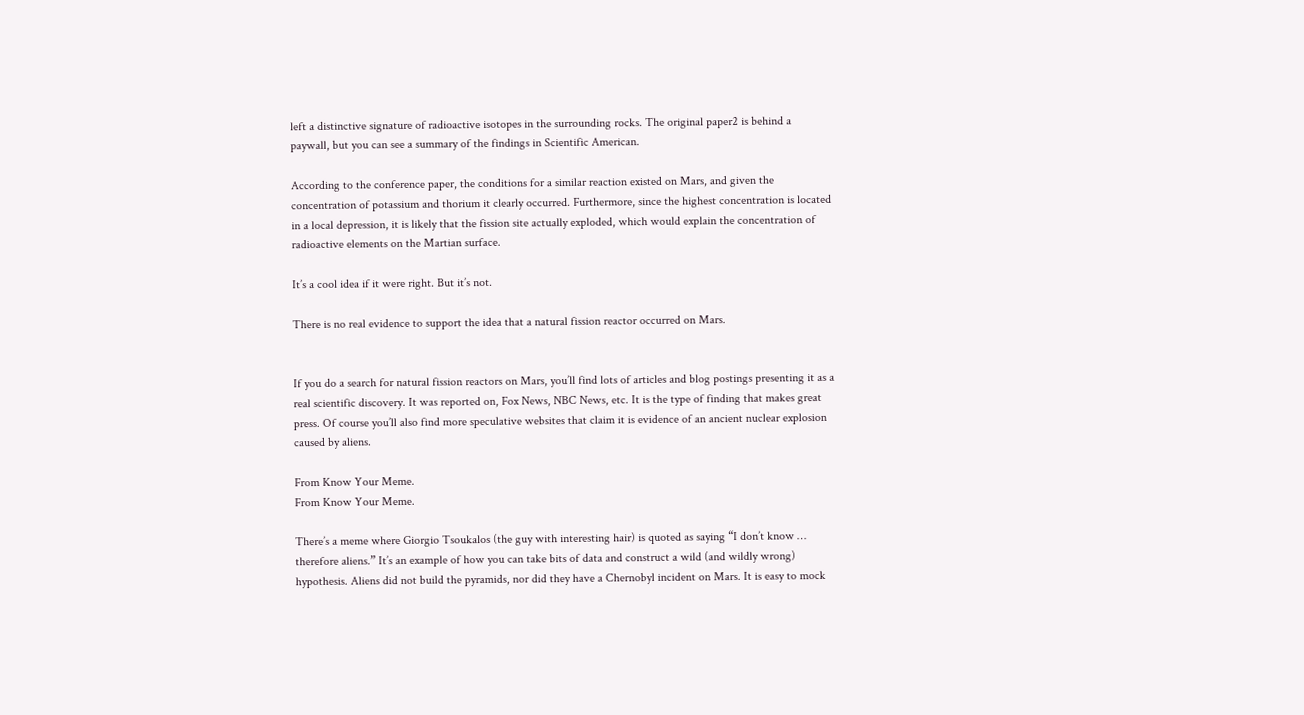left a distinctive signature of radioactive isotopes in the surrounding rocks. The original paper2 is behind a paywall, but you can see a summary of the findings in Scientific American.

According to the conference paper, the conditions for a similar reaction existed on Mars, and given the concentration of potassium and thorium it clearly occurred. Furthermore, since the highest concentration is located in a local depression, it is likely that the fission site actually exploded, which would explain the concentration of radioactive elements on the Martian surface.

It’s a cool idea if it were right. But it’s not.

There is no real evidence to support the idea that a natural fission reactor occurred on Mars.


If you do a search for natural fission reactors on Mars, you’ll find lots of articles and blog postings presenting it as a real scientific discovery. It was reported on, Fox News, NBC News, etc. It is the type of finding that makes great press. Of course you’ll also find more speculative websites that claim it is evidence of an ancient nuclear explosion caused by aliens.

From Know Your Meme.
From Know Your Meme.

There’s a meme where Giorgio Tsoukalos (the guy with interesting hair) is quoted as saying “I don’t know … therefore aliens.” It’s an example of how you can take bits of data and construct a wild (and wildly wrong) hypothesis. Aliens did not build the pyramids, nor did they have a Chernobyl incident on Mars. It is easy to mock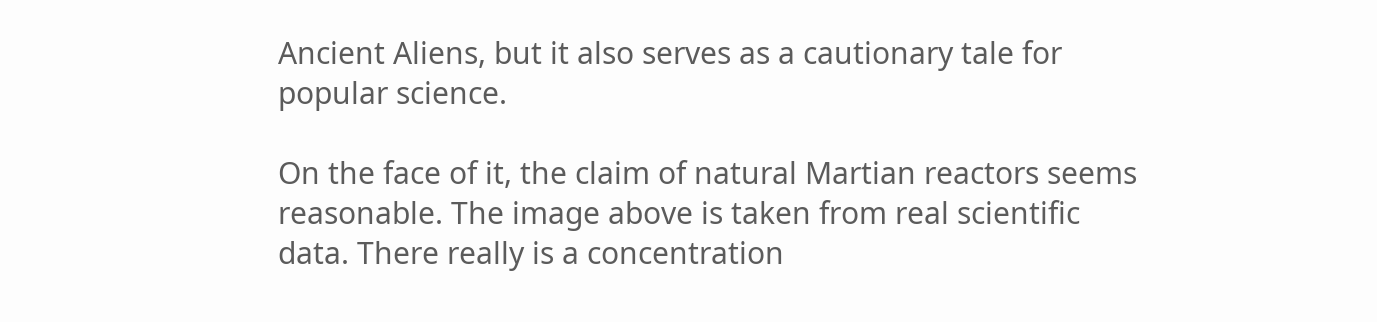Ancient Aliens, but it also serves as a cautionary tale for popular science.

On the face of it, the claim of natural Martian reactors seems reasonable. The image above is taken from real scientific data. There really is a concentration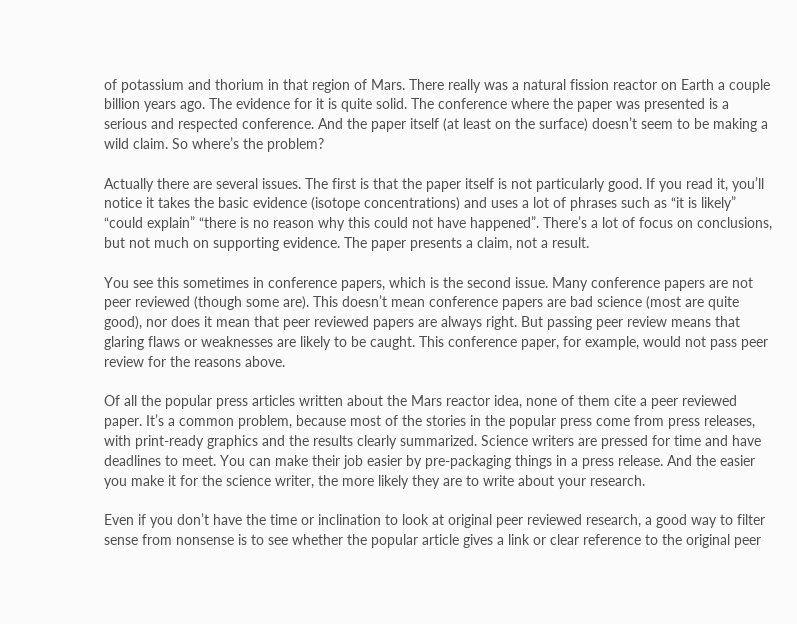of potassium and thorium in that region of Mars. There really was a natural fission reactor on Earth a couple billion years ago. The evidence for it is quite solid. The conference where the paper was presented is a serious and respected conference. And the paper itself (at least on the surface) doesn’t seem to be making a wild claim. So where’s the problem?

Actually there are several issues. The first is that the paper itself is not particularly good. If you read it, you’ll notice it takes the basic evidence (isotope concentrations) and uses a lot of phrases such as “it is likely” “could explain” “there is no reason why this could not have happened”. There’s a lot of focus on conclusions, but not much on supporting evidence. The paper presents a claim, not a result.

You see this sometimes in conference papers, which is the second issue. Many conference papers are not peer reviewed (though some are). This doesn’t mean conference papers are bad science (most are quite good), nor does it mean that peer reviewed papers are always right. But passing peer review means that glaring flaws or weaknesses are likely to be caught. This conference paper, for example, would not pass peer review for the reasons above.

Of all the popular press articles written about the Mars reactor idea, none of them cite a peer reviewed paper. It’s a common problem, because most of the stories in the popular press come from press releases, with print-ready graphics and the results clearly summarized. Science writers are pressed for time and have deadlines to meet. You can make their job easier by pre-packaging things in a press release. And the easier you make it for the science writer, the more likely they are to write about your research.

Even if you don’t have the time or inclination to look at original peer reviewed research, a good way to filter sense from nonsense is to see whether the popular article gives a link or clear reference to the original peer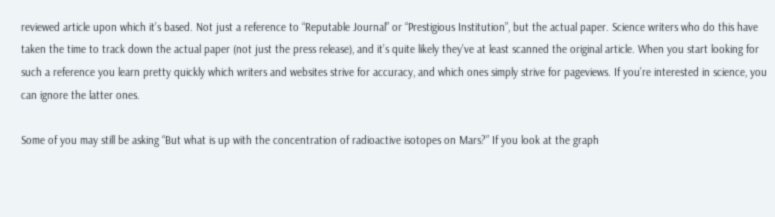reviewed article upon which it’s based. Not just a reference to “Reputable Journal” or “Prestigious Institution”, but the actual paper. Science writers who do this have taken the time to track down the actual paper (not just the press release), and it’s quite likely they’ve at least scanned the original article. When you start looking for such a reference you learn pretty quickly which writers and websites strive for accuracy, and which ones simply strive for pageviews. If you’re interested in science, you can ignore the latter ones.

Some of you may still be asking “But what is up with the concentration of radioactive isotopes on Mars?” If you look at the graph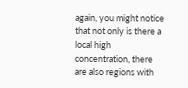again, you might notice that not only is there a local high concentration, there are also regions with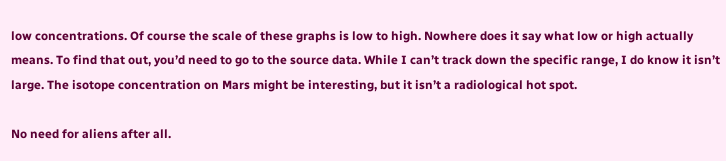low concentrations. Of course the scale of these graphs is low to high. Nowhere does it say what low or high actually means. To find that out, you’d need to go to the source data. While I can’t track down the specific range, I do know it isn’t large. The isotope concentration on Mars might be interesting, but it isn’t a radiological hot spot.

No need for aliens after all.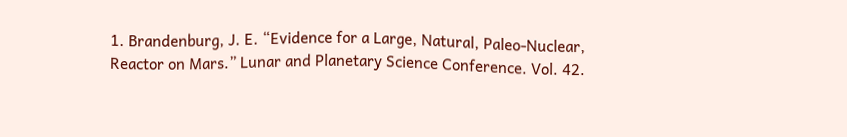1. Brandenburg, J. E. “Evidence for a Large, Natural, Paleo-Nuclear, Reactor on Mars.” Lunar and Planetary Science Conference. Vol. 42.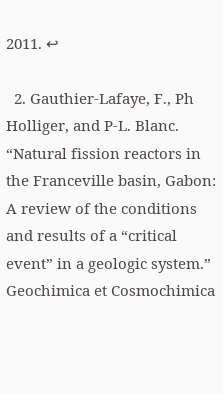2011. ↩

  2. Gauthier-Lafaye, F., Ph Holliger, and P-L. Blanc. “Natural fission reactors in the Franceville basin, Gabon: A review of the conditions and results of a “critical event” in a geologic system.” Geochimica et Cosmochimica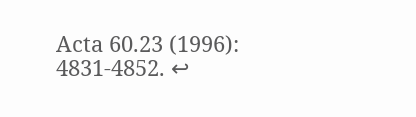Acta 60.23 (1996): 4831-4852. ↩